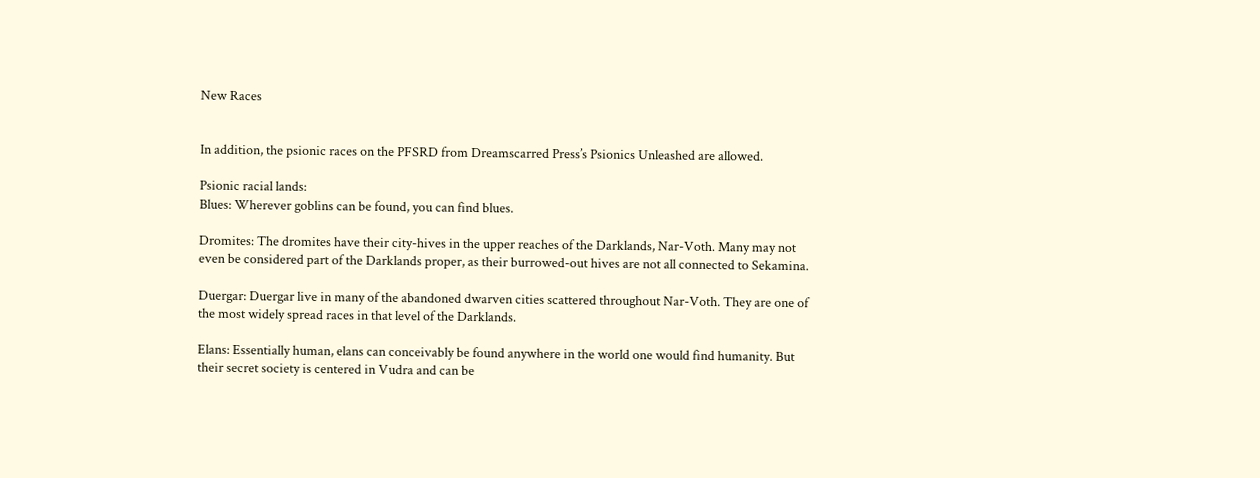New Races


In addition, the psionic races on the PFSRD from Dreamscarred Press’s Psionics Unleashed are allowed.

Psionic racial lands:
Blues: Wherever goblins can be found, you can find blues.

Dromites: The dromites have their city-hives in the upper reaches of the Darklands, Nar-Voth. Many may not even be considered part of the Darklands proper, as their burrowed-out hives are not all connected to Sekamina.

Duergar: Duergar live in many of the abandoned dwarven cities scattered throughout Nar-Voth. They are one of the most widely spread races in that level of the Darklands.

Elans: Essentially human, elans can conceivably be found anywhere in the world one would find humanity. But their secret society is centered in Vudra and can be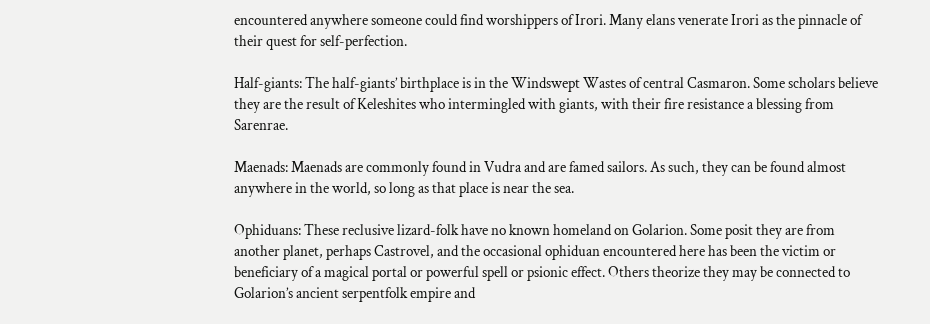encountered anywhere someone could find worshippers of Irori. Many elans venerate Irori as the pinnacle of their quest for self-perfection.

Half-giants: The half-giants’ birthplace is in the Windswept Wastes of central Casmaron. Some scholars believe they are the result of Keleshites who intermingled with giants, with their fire resistance a blessing from Sarenrae.

Maenads: Maenads are commonly found in Vudra and are famed sailors. As such, they can be found almost anywhere in the world, so long as that place is near the sea.

Ophiduans: These reclusive lizard-folk have no known homeland on Golarion. Some posit they are from another planet, perhaps Castrovel, and the occasional ophiduan encountered here has been the victim or beneficiary of a magical portal or powerful spell or psionic effect. Others theorize they may be connected to Golarion’s ancient serpentfolk empire and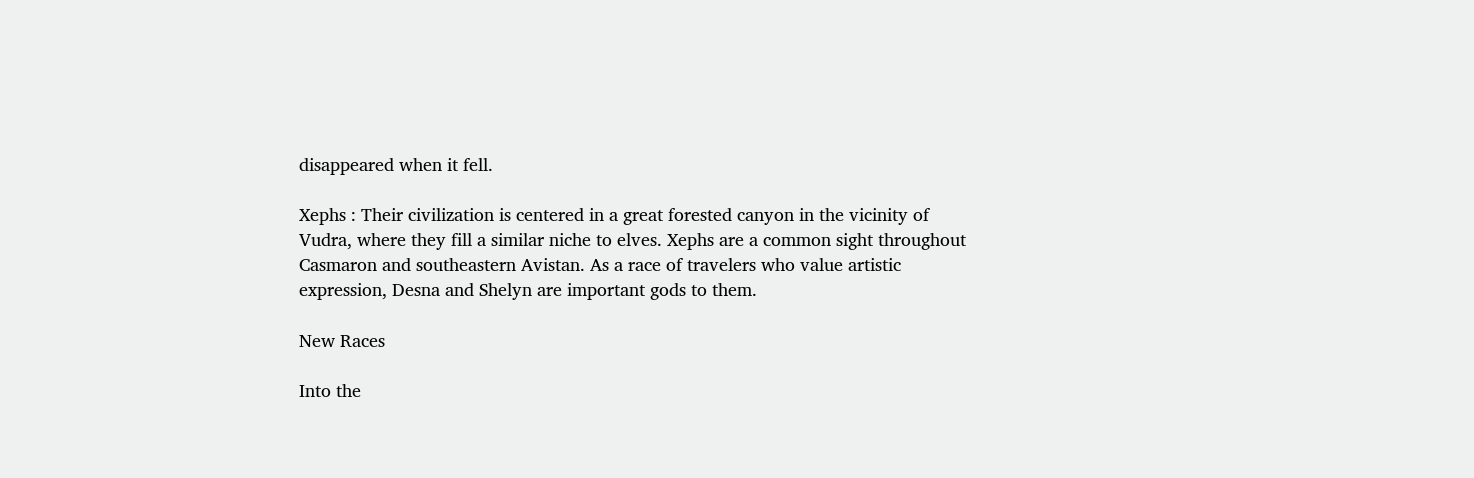disappeared when it fell.

Xephs : Their civilization is centered in a great forested canyon in the vicinity of Vudra, where they fill a similar niche to elves. Xephs are a common sight throughout Casmaron and southeastern Avistan. As a race of travelers who value artistic expression, Desna and Shelyn are important gods to them.

New Races

Into the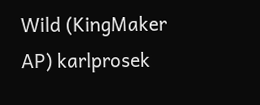Wild (KingMaker AP) karlprosek